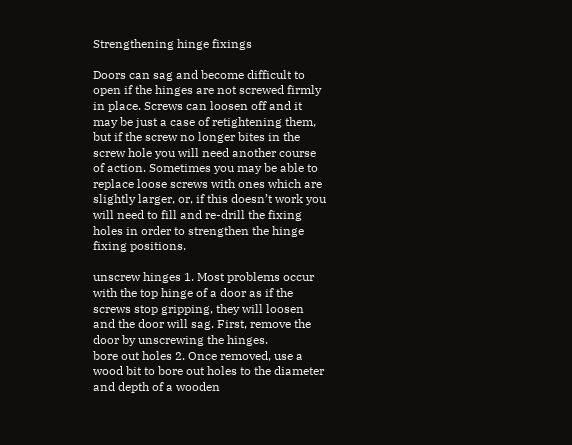Strengthening hinge fixings

Doors can sag and become difficult to open if the hinges are not screwed firmly in place. Screws can loosen off and it may be just a case of retightening them, but if the screw no longer bites in the screw hole you will need another course of action. Sometimes you may be able to replace loose screws with ones which are slightly larger, or, if this doesn’t work you will need to fill and re-drill the fixing holes in order to strengthen the hinge fixing positions.

unscrew hinges 1. Most problems occur with the top hinge of a door as if the screws stop gripping, they will loosen and the door will sag. First, remove the door by unscrewing the hinges.
bore out holes 2. Once removed, use a wood bit to bore out holes to the diameter and depth of a wooden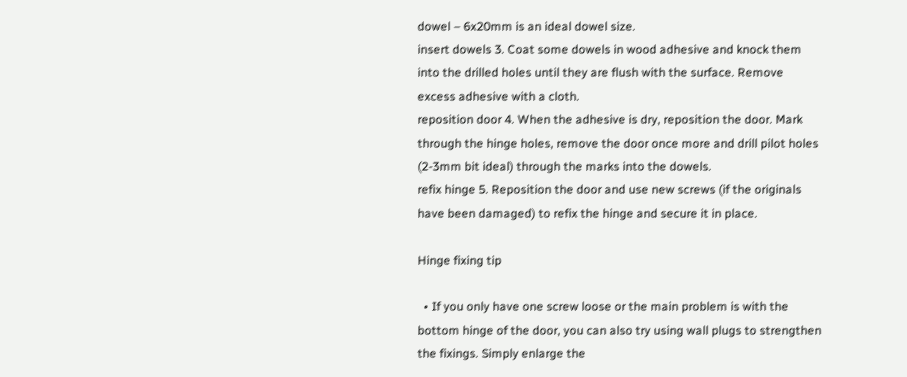dowel – 6x20mm is an ideal dowel size.
insert dowels 3. Coat some dowels in wood adhesive and knock them into the drilled holes until they are flush with the surface. Remove excess adhesive with a cloth.
reposition door 4. When the adhesive is dry, reposition the door. Mark through the hinge holes, remove the door once more and drill pilot holes (2-3mm bit ideal) through the marks into the dowels.
refix hinge 5. Reposition the door and use new screws (if the originals have been damaged) to refix the hinge and secure it in place.

Hinge fixing tip

  • If you only have one screw loose or the main problem is with the bottom hinge of the door, you can also try using wall plugs to strengthen the fixings. Simply enlarge the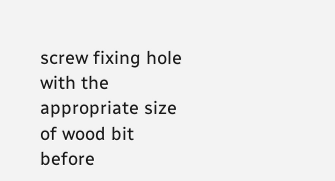screw fixing hole with the appropriate size of wood bit before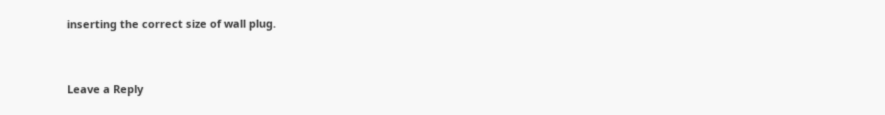inserting the correct size of wall plug.


Leave a Reply